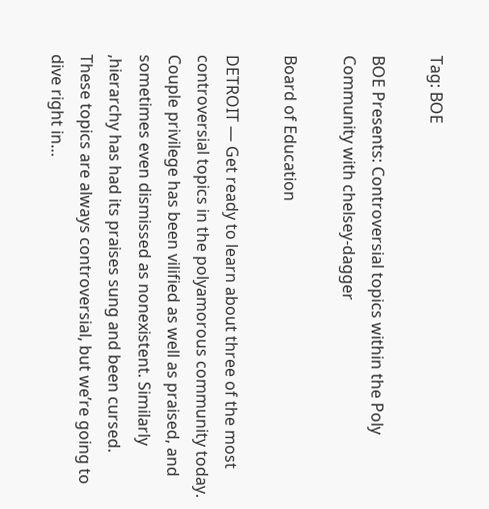Tag: BOE

BOE Presents: Controversial topics within the Poly Community with chelsey-dagger

Board of Education

DETROIT — Get ready to learn about three of the most controversial topics in the polyamorous community today. Couple privilege has been vilified as well as praised, and sometimes even dismissed as nonexistent. Similarly ,hierarchy has had its praises sung and been cursed. These topics are always controversial, but we’re going to dive right in…